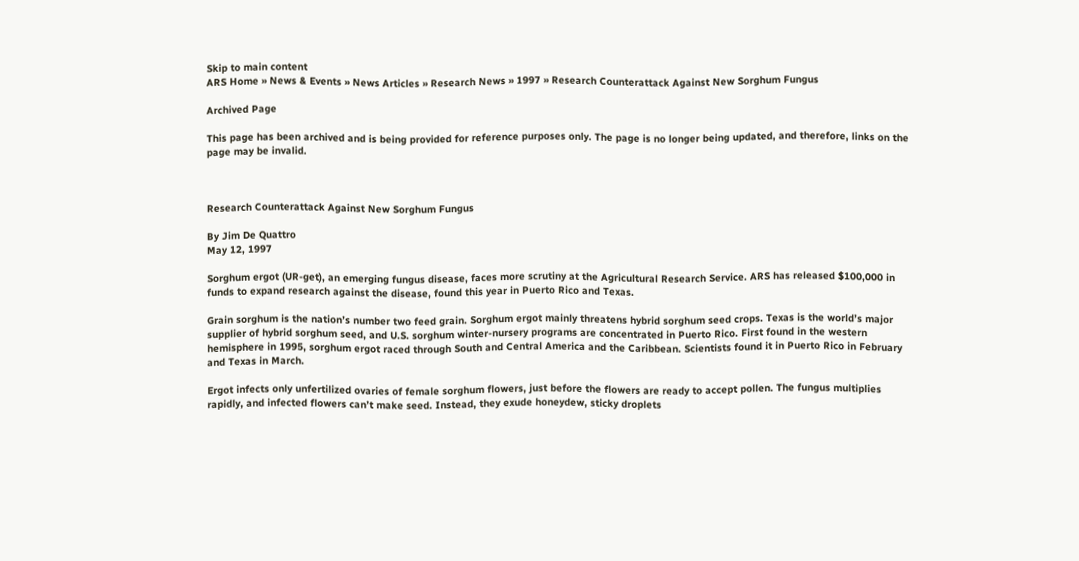Skip to main content
ARS Home » News & Events » News Articles » Research News » 1997 » Research Counterattack Against New Sorghum Fungus

Archived Page

This page has been archived and is being provided for reference purposes only. The page is no longer being updated, and therefore, links on the page may be invalid.



Research Counterattack Against New Sorghum Fungus

By Jim De Quattro
May 12, 1997

Sorghum ergot (UR-get), an emerging fungus disease, faces more scrutiny at the Agricultural Research Service. ARS has released $100,000 in funds to expand research against the disease, found this year in Puerto Rico and Texas.

Grain sorghum is the nation’s number two feed grain. Sorghum ergot mainly threatens hybrid sorghum seed crops. Texas is the world’s major supplier of hybrid sorghum seed, and U.S. sorghum winter-nursery programs are concentrated in Puerto Rico. First found in the western hemisphere in 1995, sorghum ergot raced through South and Central America and the Caribbean. Scientists found it in Puerto Rico in February and Texas in March.

Ergot infects only unfertilized ovaries of female sorghum flowers, just before the flowers are ready to accept pollen. The fungus multiplies rapidly, and infected flowers can’t make seed. Instead, they exude honeydew, sticky droplets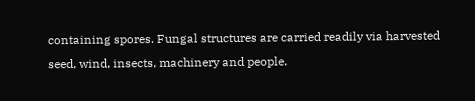containing spores. Fungal structures are carried readily via harvested seed, wind, insects, machinery and people.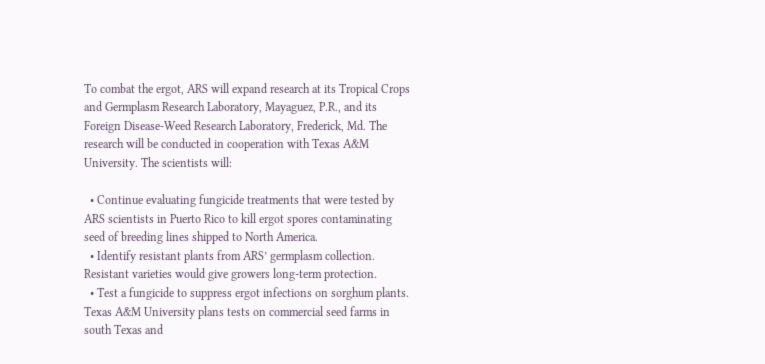To combat the ergot, ARS will expand research at its Tropical Crops and Germplasm Research Laboratory, Mayaguez, P.R., and its Foreign Disease-Weed Research Laboratory, Frederick, Md. The research will be conducted in cooperation with Texas A&M University. The scientists will:

  • Continue evaluating fungicide treatments that were tested by ARS scientists in Puerto Rico to kill ergot spores contaminating seed of breeding lines shipped to North America.
  • Identify resistant plants from ARS’ germplasm collection. Resistant varieties would give growers long-term protection.
  • Test a fungicide to suppress ergot infections on sorghum plants. Texas A&M University plans tests on commercial seed farms in south Texas and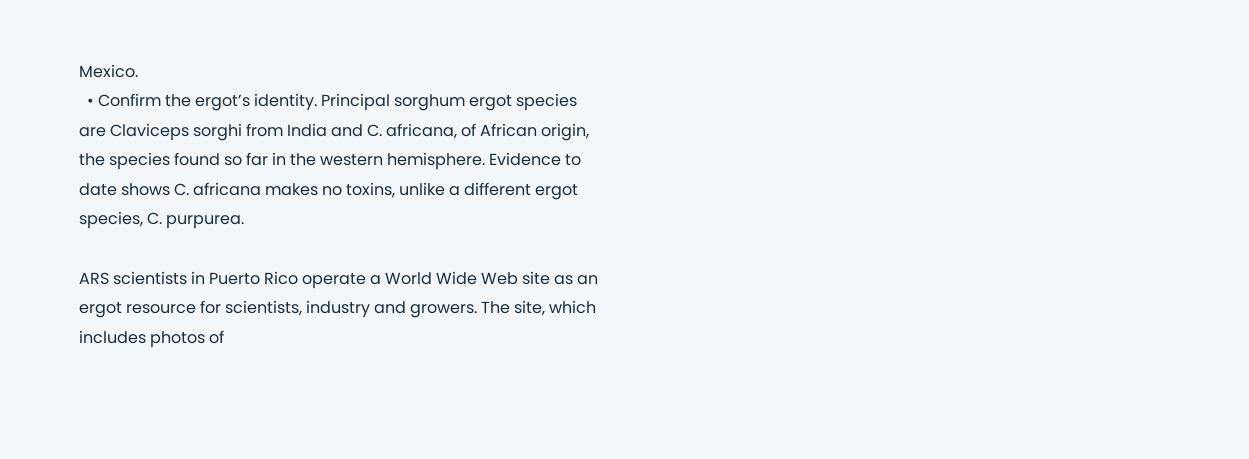Mexico.
  • Confirm the ergot’s identity. Principal sorghum ergot species are Claviceps sorghi from India and C. africana, of African origin, the species found so far in the western hemisphere. Evidence to date shows C. africana makes no toxins, unlike a different ergot species, C. purpurea.

ARS scientists in Puerto Rico operate a World Wide Web site as an ergot resource for scientists, industry and growers. The site, which includes photos of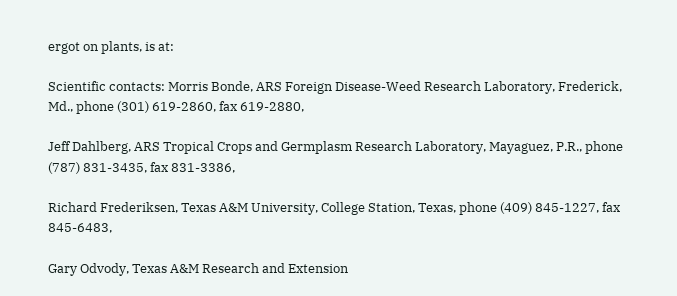ergot on plants, is at:

Scientific contacts: Morris Bonde, ARS Foreign Disease-Weed Research Laboratory, Frederick, Md., phone (301) 619-2860, fax 619-2880,

Jeff Dahlberg, ARS Tropical Crops and Germplasm Research Laboratory, Mayaguez, P.R., phone (787) 831-3435, fax 831-3386,

Richard Frederiksen, Texas A&M University, College Station, Texas, phone (409) 845-1227, fax 845-6483,

Gary Odvody, Texas A&M Research and Extension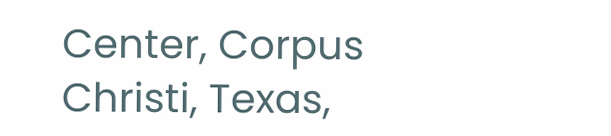Center, Corpus Christi, Texas,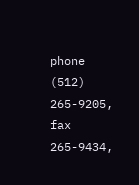phone (512) 265-9205, fax 265-9434,